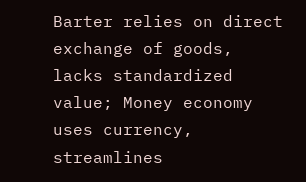Barter relies on direct exchange of goods, lacks standardized value; Money economy uses currency, streamlines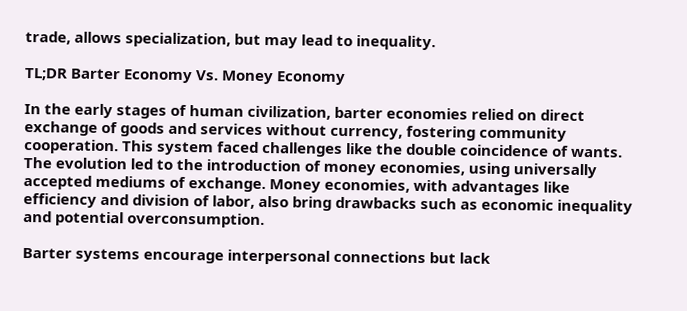trade, allows specialization, but may lead to inequality.

TL;DR Barter Economy Vs. Money Economy

In the early stages of human civilization, barter economies relied on direct exchange of goods and services without currency, fostering community cooperation. This system faced challenges like the double coincidence of wants. The evolution led to the introduction of money economies, using universally accepted mediums of exchange. Money economies, with advantages like efficiency and division of labor, also bring drawbacks such as economic inequality and potential overconsumption.

Barter systems encourage interpersonal connections but lack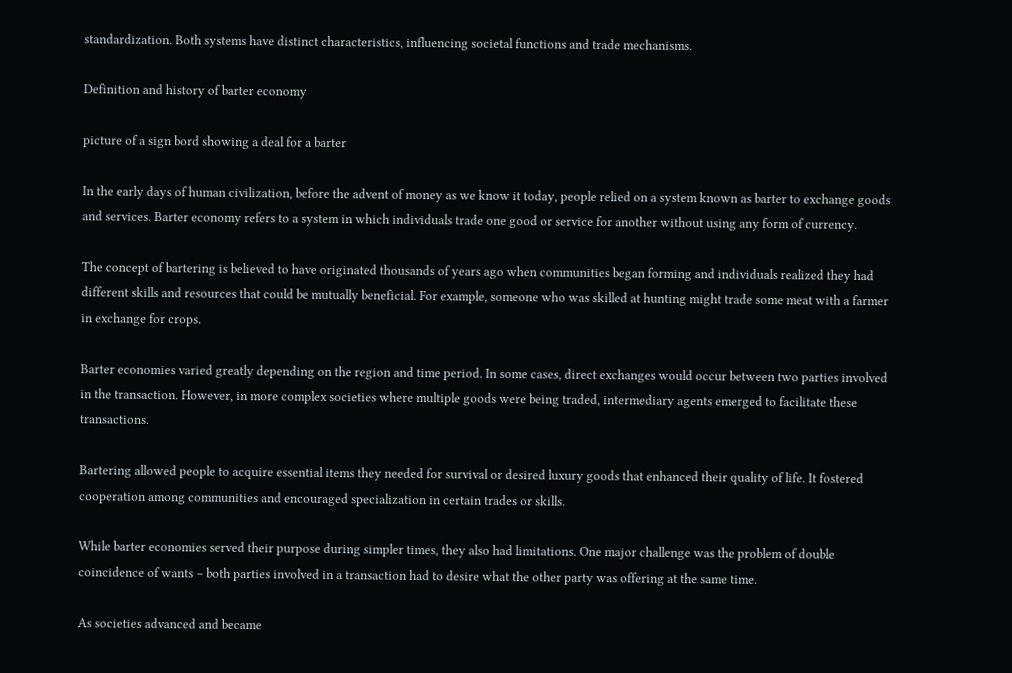standardization. Both systems have distinct characteristics, influencing societal functions and trade mechanisms.

Definition and history of barter economy

picture of a sign bord showing a deal for a barter

In the early days of human civilization, before the advent of money as we know it today, people relied on a system known as barter to exchange goods and services. Barter economy refers to a system in which individuals trade one good or service for another without using any form of currency.

The concept of bartering is believed to have originated thousands of years ago when communities began forming and individuals realized they had different skills and resources that could be mutually beneficial. For example, someone who was skilled at hunting might trade some meat with a farmer in exchange for crops.

Barter economies varied greatly depending on the region and time period. In some cases, direct exchanges would occur between two parties involved in the transaction. However, in more complex societies where multiple goods were being traded, intermediary agents emerged to facilitate these transactions.

Bartering allowed people to acquire essential items they needed for survival or desired luxury goods that enhanced their quality of life. It fostered cooperation among communities and encouraged specialization in certain trades or skills.

While barter economies served their purpose during simpler times, they also had limitations. One major challenge was the problem of double coincidence of wants – both parties involved in a transaction had to desire what the other party was offering at the same time.

As societies advanced and became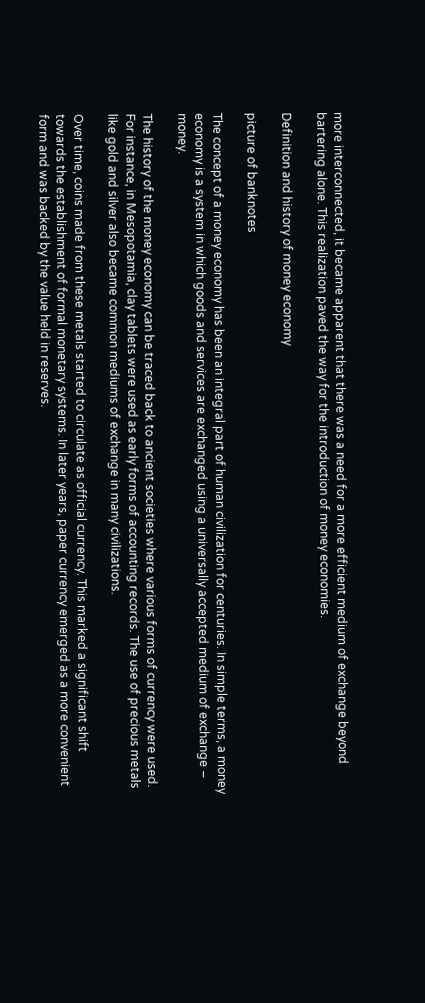more interconnected, it became apparent that there was a need for a more efficient medium of exchange beyond bartering alone. This realization paved the way for the introduction of money economies.

Definition and history of money economy

picture of banknotes

The concept of a money economy has been an integral part of human civilization for centuries. In simple terms, a money economy is a system in which goods and services are exchanged using a universally accepted medium of exchange – money.

The history of the money economy can be traced back to ancient societies where various forms of currency were used. For instance, in Mesopotamia, clay tablets were used as early forms of accounting records. The use of precious metals like gold and silver also became common mediums of exchange in many civilizations.

Over time, coins made from these metals started to circulate as official currency. This marked a significant shift towards the establishment of formal monetary systems. In later years, paper currency emerged as a more convenient form and was backed by the value held in reserves.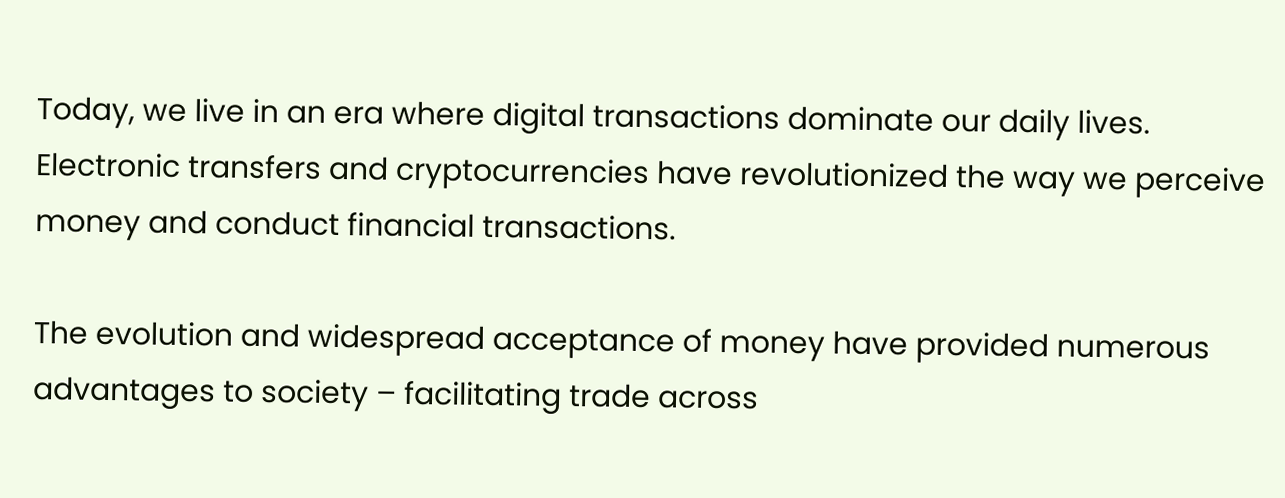Today, we live in an era where digital transactions dominate our daily lives. Electronic transfers and cryptocurrencies have revolutionized the way we perceive money and conduct financial transactions.

The evolution and widespread acceptance of money have provided numerous advantages to society – facilitating trade across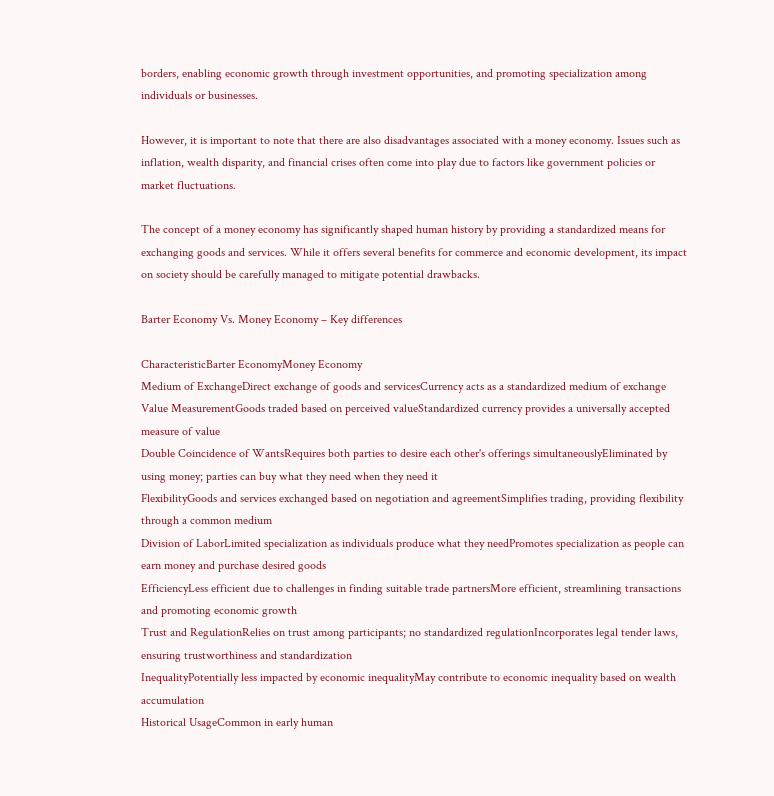borders, enabling economic growth through investment opportunities, and promoting specialization among individuals or businesses.

However, it is important to note that there are also disadvantages associated with a money economy. Issues such as inflation, wealth disparity, and financial crises often come into play due to factors like government policies or market fluctuations.

The concept of a money economy has significantly shaped human history by providing a standardized means for exchanging goods and services. While it offers several benefits for commerce and economic development, its impact on society should be carefully managed to mitigate potential drawbacks.

Barter Economy Vs. Money Economy – Key differences

CharacteristicBarter EconomyMoney Economy
Medium of ExchangeDirect exchange of goods and servicesCurrency acts as a standardized medium of exchange
Value MeasurementGoods traded based on perceived valueStandardized currency provides a universally accepted measure of value
Double Coincidence of WantsRequires both parties to desire each other's offerings simultaneouslyEliminated by using money; parties can buy what they need when they need it
FlexibilityGoods and services exchanged based on negotiation and agreementSimplifies trading, providing flexibility through a common medium
Division of LaborLimited specialization as individuals produce what they needPromotes specialization as people can earn money and purchase desired goods
EfficiencyLess efficient due to challenges in finding suitable trade partnersMore efficient, streamlining transactions and promoting economic growth
Trust and RegulationRelies on trust among participants; no standardized regulationIncorporates legal tender laws, ensuring trustworthiness and standardization
InequalityPotentially less impacted by economic inequalityMay contribute to economic inequality based on wealth accumulation
Historical UsageCommon in early human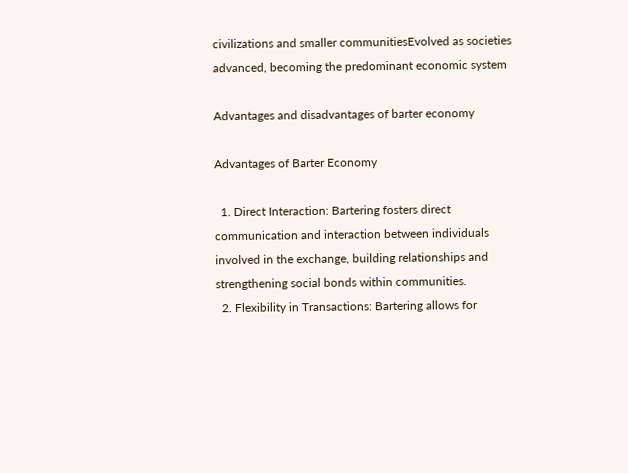civilizations and smaller communitiesEvolved as societies advanced, becoming the predominant economic system

Advantages and disadvantages of barter economy

Advantages of Barter Economy

  1. Direct Interaction: Bartering fosters direct communication and interaction between individuals involved in the exchange, building relationships and strengthening social bonds within communities.
  2. Flexibility in Transactions: Bartering allows for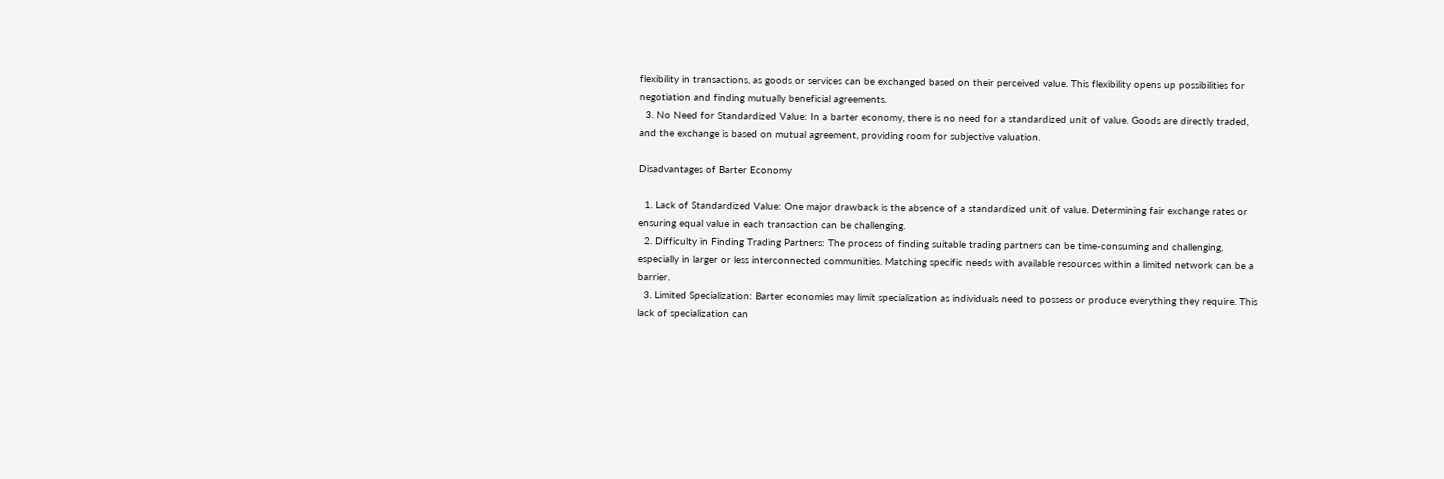flexibility in transactions, as goods or services can be exchanged based on their perceived value. This flexibility opens up possibilities for negotiation and finding mutually beneficial agreements.
  3. No Need for Standardized Value: In a barter economy, there is no need for a standardized unit of value. Goods are directly traded, and the exchange is based on mutual agreement, providing room for subjective valuation.

Disadvantages of Barter Economy

  1. Lack of Standardized Value: One major drawback is the absence of a standardized unit of value. Determining fair exchange rates or ensuring equal value in each transaction can be challenging.
  2. Difficulty in Finding Trading Partners: The process of finding suitable trading partners can be time-consuming and challenging, especially in larger or less interconnected communities. Matching specific needs with available resources within a limited network can be a barrier.
  3. Limited Specialization: Barter economies may limit specialization as individuals need to possess or produce everything they require. This lack of specialization can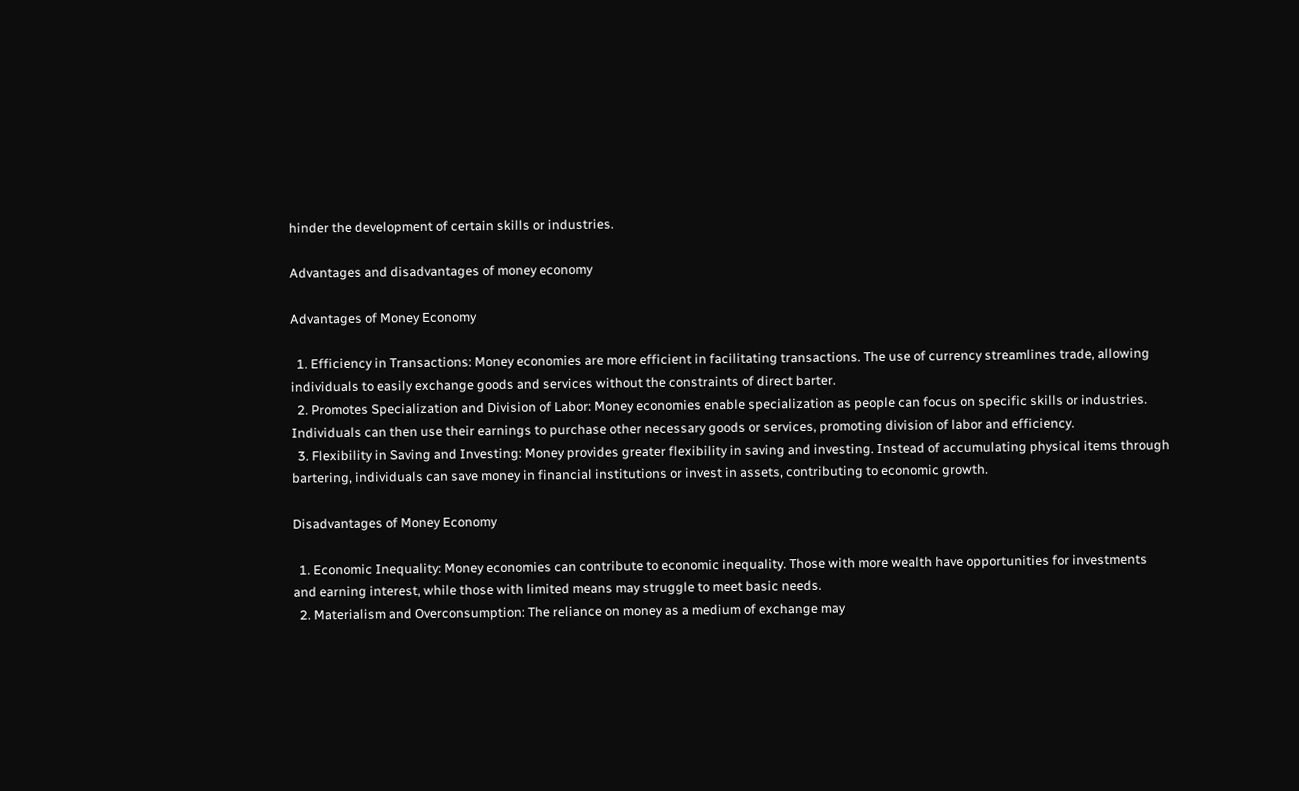hinder the development of certain skills or industries.

Advantages and disadvantages of money economy

Advantages of Money Economy

  1. Efficiency in Transactions: Money economies are more efficient in facilitating transactions. The use of currency streamlines trade, allowing individuals to easily exchange goods and services without the constraints of direct barter.
  2. Promotes Specialization and Division of Labor: Money economies enable specialization as people can focus on specific skills or industries. Individuals can then use their earnings to purchase other necessary goods or services, promoting division of labor and efficiency.
  3. Flexibility in Saving and Investing: Money provides greater flexibility in saving and investing. Instead of accumulating physical items through bartering, individuals can save money in financial institutions or invest in assets, contributing to economic growth.

Disadvantages of Money Economy

  1. Economic Inequality: Money economies can contribute to economic inequality. Those with more wealth have opportunities for investments and earning interest, while those with limited means may struggle to meet basic needs.
  2. Materialism and Overconsumption: The reliance on money as a medium of exchange may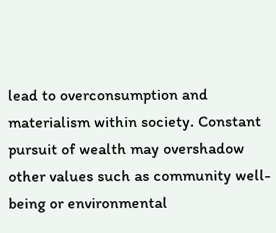lead to overconsumption and materialism within society. Constant pursuit of wealth may overshadow other values such as community well-being or environmental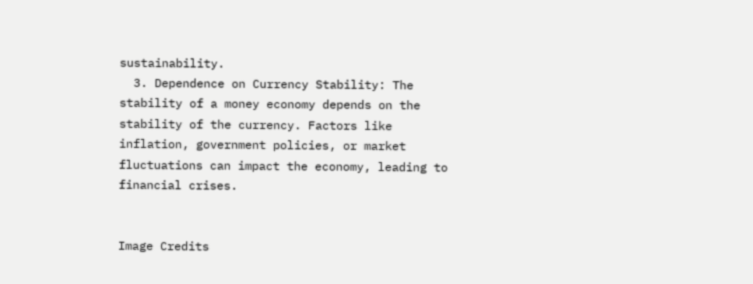sustainability.
  3. Dependence on Currency Stability: The stability of a money economy depends on the stability of the currency. Factors like inflation, government policies, or market fluctuations can impact the economy, leading to financial crises.


Image Credits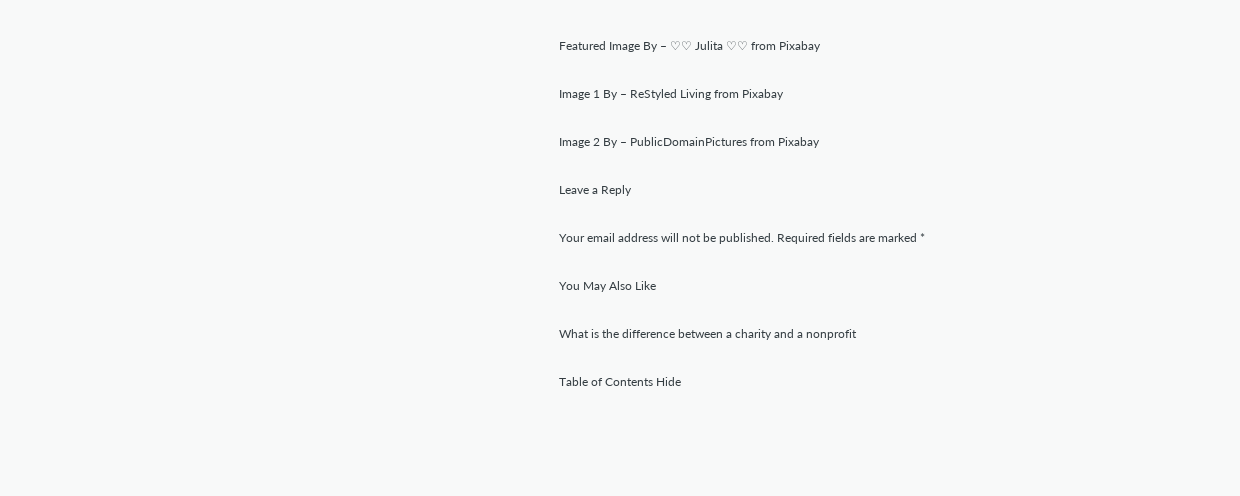Featured Image By – ♡♡ Julita ♡♡ from Pixabay

Image 1 By – ReStyled Living from Pixabay

Image 2 By – PublicDomainPictures from Pixabay

Leave a Reply

Your email address will not be published. Required fields are marked *

You May Also Like

What is the difference between a charity and a nonprofit

Table of Contents Hide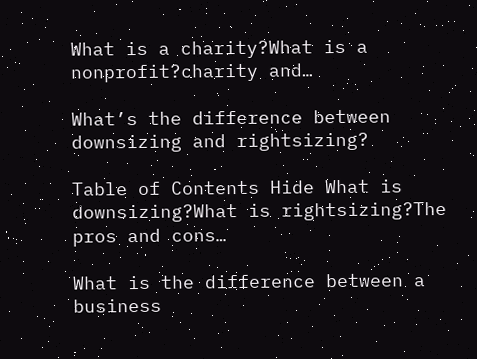What is a charity?What is a nonprofit?charity and…

What’s the difference between downsizing and rightsizing?

Table of Contents Hide What is downsizing?What is rightsizing?The pros and cons…

What is the difference between a business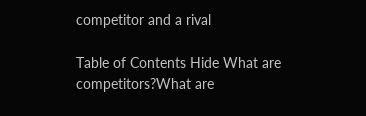competitor and a rival

Table of Contents Hide What are competitors?What are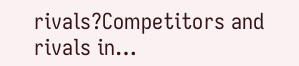rivals?Competitors and rivals in…